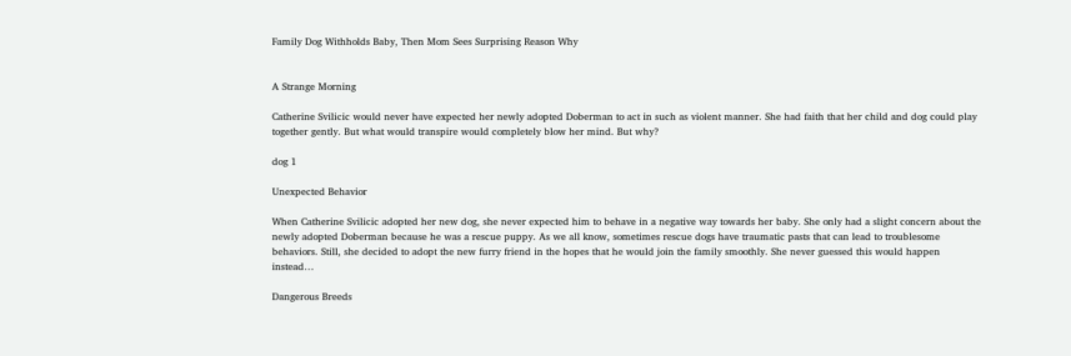Family Dog Withholds Baby, Then Mom Sees Surprising Reason Why


A Strange Morning

Catherine Svilicic would never have expected her newly adopted Doberman to act in such as violent manner. She had faith that her child and dog could play together gently. But what would transpire would completely blow her mind. But why?

dog 1

Unexpected Behavior

When Catherine Svilicic adopted her new dog, she never expected him to behave in a negative way towards her baby. She only had a slight concern about the newly adopted Doberman because he was a rescue puppy. As we all know, sometimes rescue dogs have traumatic pasts that can lead to troublesome behaviors. Still, she decided to adopt the new furry friend in the hopes that he would join the family smoothly. She never guessed this would happen instead…

Dangerous Breeds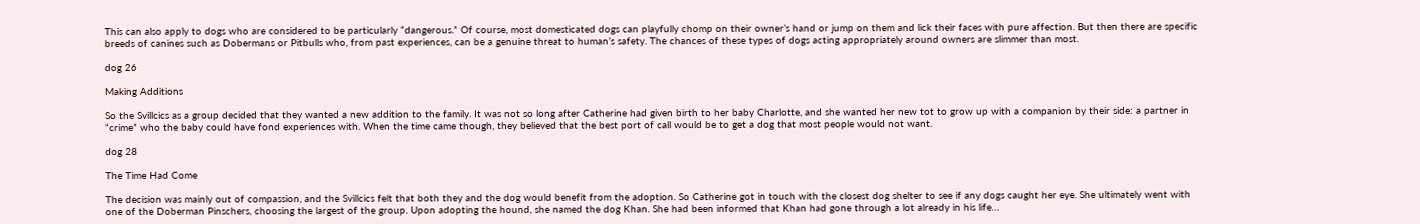This can also apply to dogs who are considered to be particularly “dangerous.” Of course, most domesticated dogs can playfully chomp on their owner’s hand or jump on them and lick their faces with pure affection. But then there are specific breeds of canines such as Dobermans or Pitbulls who, from past experiences, can be a genuine threat to human’s safety. The chances of these types of dogs acting appropriately around owners are slimmer than most.

dog 26

Making Additions

So the Svillcics as a group decided that they wanted a new addition to the family. It was not so long after Catherine had given birth to her baby Charlotte, and she wanted her new tot to grow up with a companion by their side: a partner in “crime” who the baby could have fond experiences with. When the time came though, they believed that the best port of call would be to get a dog that most people would not want.

dog 28

The Time Had Come

The decision was mainly out of compassion, and the Svillcics felt that both they and the dog would benefit from the adoption. So Catherine got in touch with the closest dog shelter to see if any dogs caught her eye. She ultimately went with one of the Doberman Pinschers, choosing the largest of the group. Upon adopting the hound, she named the dog Khan. She had been informed that Khan had gone through a lot already in his life…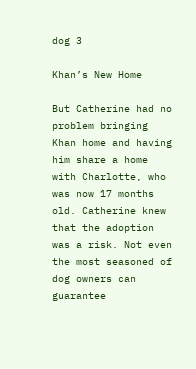dog 3

Khan’s New Home

But Catherine had no problem bringing Khan home and having him share a home with Charlotte, who was now 17 months old. Catherine knew that the adoption was a risk. Not even the most seasoned of dog owners can guarantee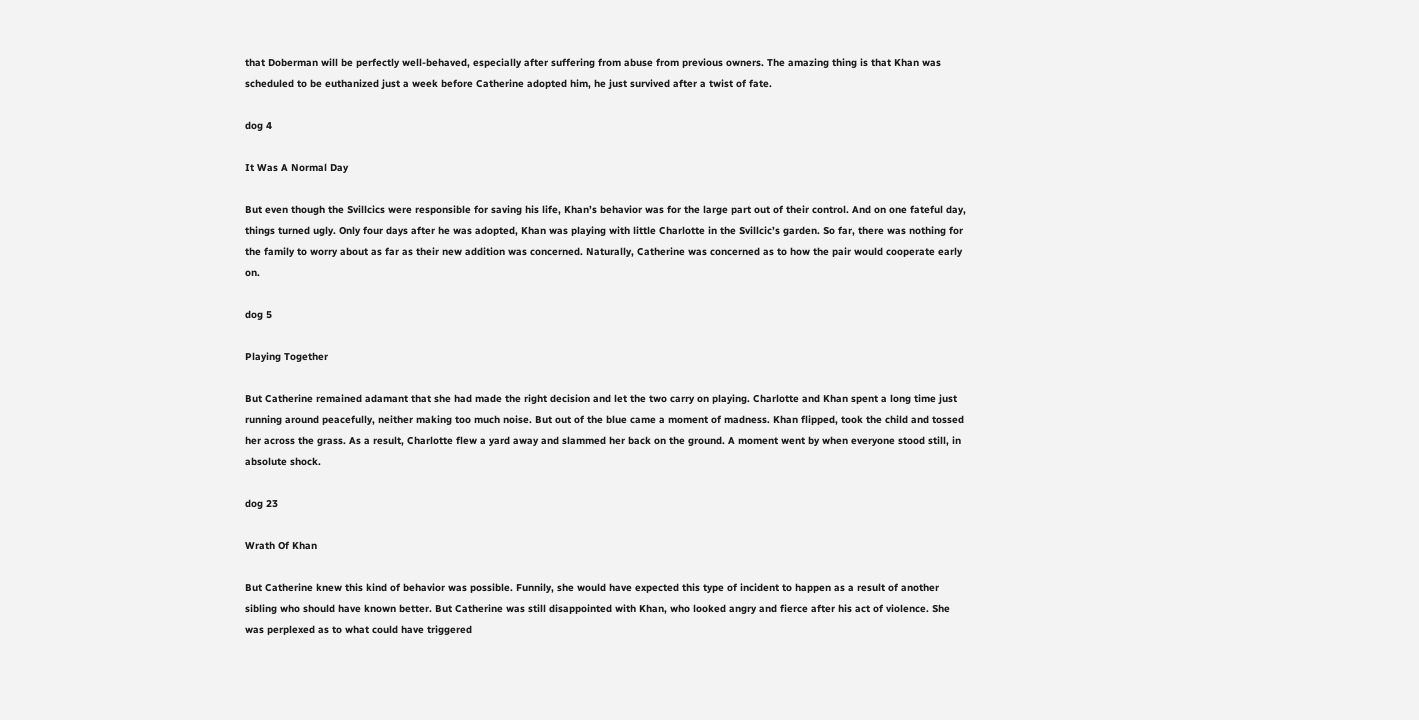that Doberman will be perfectly well-behaved, especially after suffering from abuse from previous owners. The amazing thing is that Khan was scheduled to be euthanized just a week before Catherine adopted him, he just survived after a twist of fate.

dog 4

It Was A Normal Day

But even though the Svillcics were responsible for saving his life, Khan’s behavior was for the large part out of their control. And on one fateful day, things turned ugly. Only four days after he was adopted, Khan was playing with little Charlotte in the Svillcic’s garden. So far, there was nothing for the family to worry about as far as their new addition was concerned. Naturally, Catherine was concerned as to how the pair would cooperate early on.

dog 5

Playing Together

But Catherine remained adamant that she had made the right decision and let the two carry on playing. Charlotte and Khan spent a long time just running around peacefully, neither making too much noise. But out of the blue came a moment of madness. Khan flipped, took the child and tossed her across the grass. As a result, Charlotte flew a yard away and slammed her back on the ground. A moment went by when everyone stood still, in absolute shock.

dog 23

Wrath Of Khan

But Catherine knew this kind of behavior was possible. Funnily, she would have expected this type of incident to happen as a result of another sibling who should have known better. But Catherine was still disappointed with Khan, who looked angry and fierce after his act of violence. She was perplexed as to what could have triggered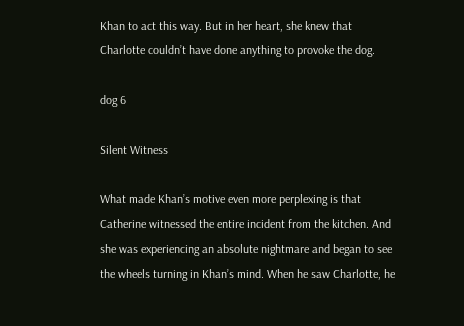Khan to act this way. But in her heart, she knew that Charlotte couldn’t have done anything to provoke the dog.

dog 6

Silent Witness

What made Khan’s motive even more perplexing is that Catherine witnessed the entire incident from the kitchen. And she was experiencing an absolute nightmare and began to see the wheels turning in Khan’s mind. When he saw Charlotte, he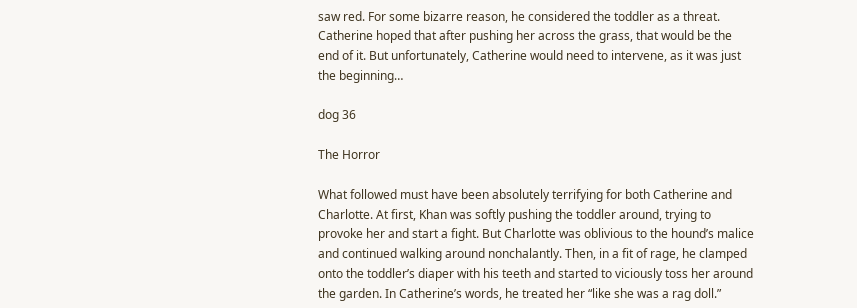saw red. For some bizarre reason, he considered the toddler as a threat. Catherine hoped that after pushing her across the grass, that would be the end of it. But unfortunately, Catherine would need to intervene, as it was just the beginning…

dog 36

The Horror

What followed must have been absolutely terrifying for both Catherine and Charlotte. At first, Khan was softly pushing the toddler around, trying to provoke her and start a fight. But Charlotte was oblivious to the hound’s malice and continued walking around nonchalantly. Then, in a fit of rage, he clamped onto the toddler’s diaper with his teeth and started to viciously toss her around the garden. In Catherine’s words, he treated her “like she was a rag doll.”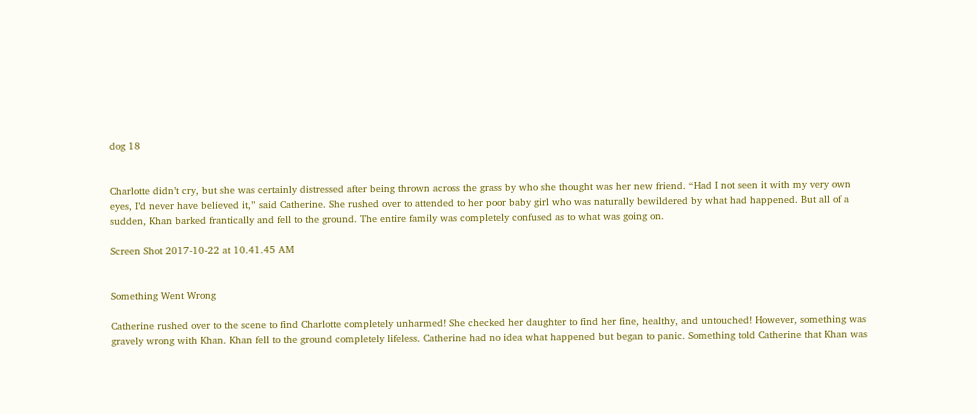dog 18


Charlotte didn’t cry, but she was certainly distressed after being thrown across the grass by who she thought was her new friend. “Had I not seen it with my very own eyes, I’d never have believed it,” said Catherine. She rushed over to attended to her poor baby girl who was naturally bewildered by what had happened. But all of a sudden, Khan barked frantically and fell to the ground. The entire family was completely confused as to what was going on.

Screen Shot 2017-10-22 at 10.41.45 AM


Something Went Wrong

Catherine rushed over to the scene to find Charlotte completely unharmed! She checked her daughter to find her fine, healthy, and untouched! However, something was gravely wrong with Khan. Khan fell to the ground completely lifeless. Catherine had no idea what happened but began to panic. Something told Catherine that Khan was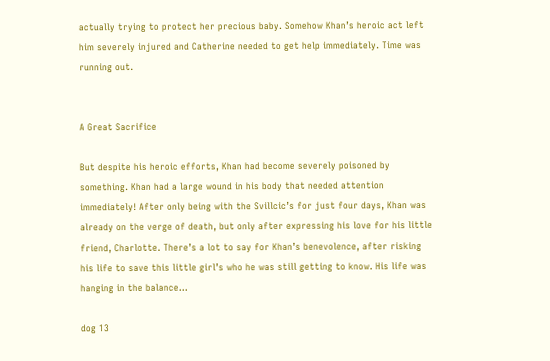actually trying to protect her precious baby. Somehow Khan’s heroic act left him severely injured and Catherine needed to get help immediately. Time was running out.


A Great Sacrifice

But despite his heroic efforts, Khan had become severely poisoned by something. Khan had a large wound in his body that needed attention immediately! After only being with the Svillcic’s for just four days, Khan was already on the verge of death, but only after expressing his love for his little friend, Charlotte. There’s a lot to say for Khan’s benevolence, after risking his life to save this little girl’s who he was still getting to know. His life was hanging in the balance…

dog 13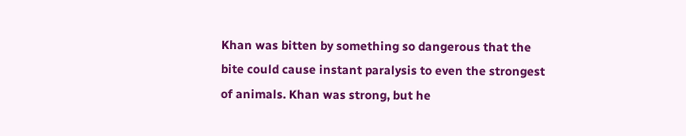Khan was bitten by something so dangerous that the bite could cause instant paralysis to even the strongest of animals. Khan was strong, but he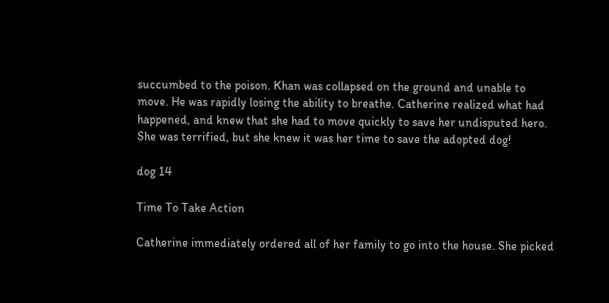succumbed to the poison. Khan was collapsed on the ground and unable to move. He was rapidly losing the ability to breathe. Catherine realized what had happened, and knew that she had to move quickly to save her undisputed hero. She was terrified, but she knew it was her time to save the adopted dog!

dog 14

Time To Take Action

Catherine immediately ordered all of her family to go into the house. She picked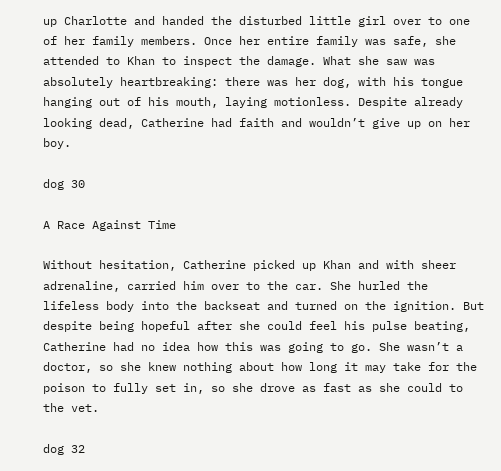up Charlotte and handed the disturbed little girl over to one of her family members. Once her entire family was safe, she attended to Khan to inspect the damage. What she saw was absolutely heartbreaking: there was her dog, with his tongue hanging out of his mouth, laying motionless. Despite already looking dead, Catherine had faith and wouldn’t give up on her boy.

dog 30

A Race Against Time

Without hesitation, Catherine picked up Khan and with sheer adrenaline, carried him over to the car. She hurled the lifeless body into the backseat and turned on the ignition. But despite being hopeful after she could feel his pulse beating, Catherine had no idea how this was going to go. She wasn’t a doctor, so she knew nothing about how long it may take for the poison to fully set in, so she drove as fast as she could to the vet.

dog 32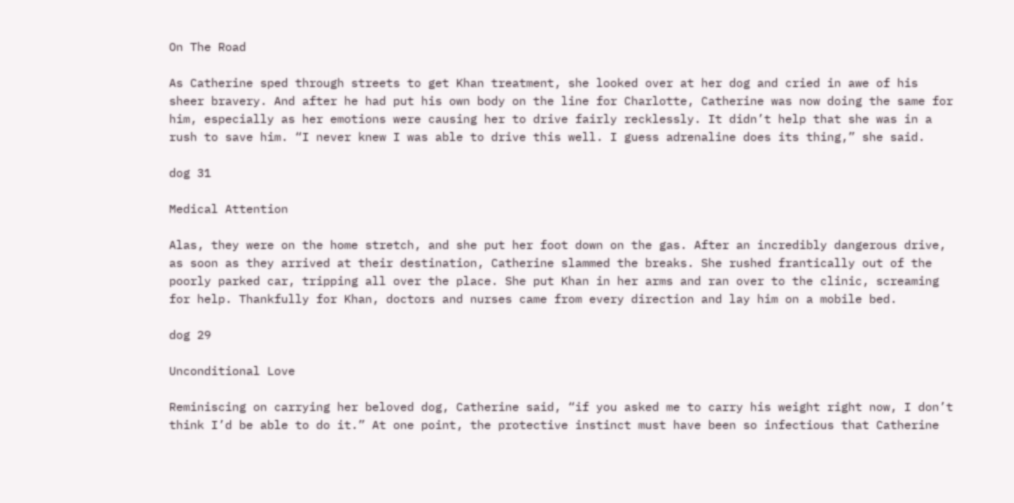On The Road

As Catherine sped through streets to get Khan treatment, she looked over at her dog and cried in awe of his sheer bravery. And after he had put his own body on the line for Charlotte, Catherine was now doing the same for him, especially as her emotions were causing her to drive fairly recklessly. It didn’t help that she was in a rush to save him. “I never knew I was able to drive this well. I guess adrenaline does its thing,” she said.

dog 31

Medical Attention

Alas, they were on the home stretch, and she put her foot down on the gas. After an incredibly dangerous drive, as soon as they arrived at their destination, Catherine slammed the breaks. She rushed frantically out of the poorly parked car, tripping all over the place. She put Khan in her arms and ran over to the clinic, screaming for help. Thankfully for Khan, doctors and nurses came from every direction and lay him on a mobile bed.

dog 29

Unconditional Love

Reminiscing on carrying her beloved dog, Catherine said, “if you asked me to carry his weight right now, I don’t think I’d be able to do it.” At one point, the protective instinct must have been so infectious that Catherine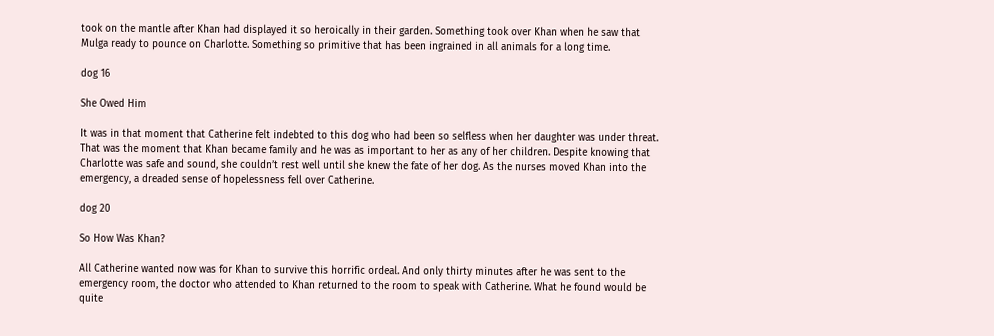took on the mantle after Khan had displayed it so heroically in their garden. Something took over Khan when he saw that Mulga ready to pounce on Charlotte. Something so primitive that has been ingrained in all animals for a long time.

dog 16

She Owed Him

It was in that moment that Catherine felt indebted to this dog who had been so selfless when her daughter was under threat. That was the moment that Khan became family and he was as important to her as any of her children. Despite knowing that Charlotte was safe and sound, she couldn’t rest well until she knew the fate of her dog. As the nurses moved Khan into the emergency, a dreaded sense of hopelessness fell over Catherine.

dog 20

So How Was Khan?

All Catherine wanted now was for Khan to survive this horrific ordeal. And only thirty minutes after he was sent to the emergency room, the doctor who attended to Khan returned to the room to speak with Catherine. What he found would be quite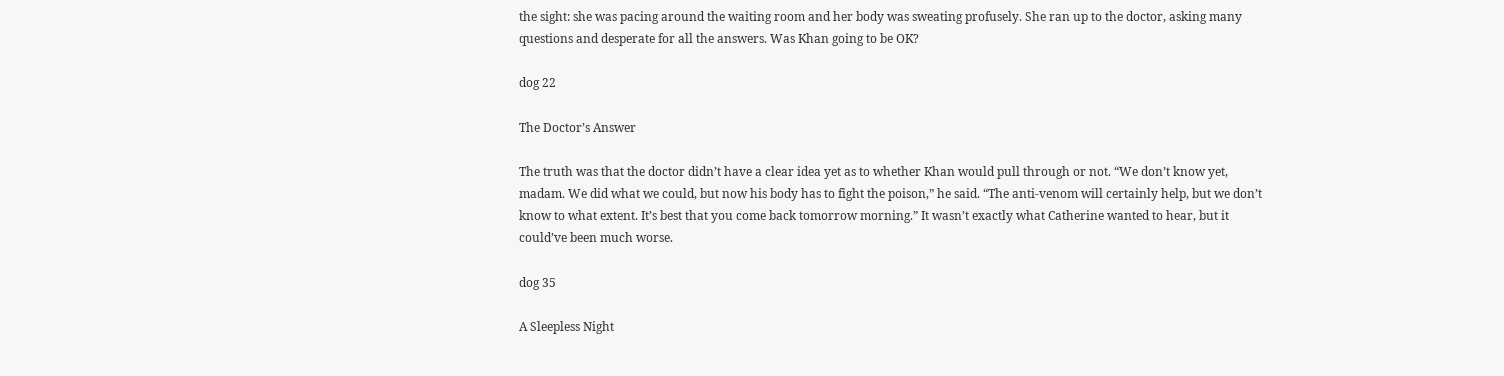the sight: she was pacing around the waiting room and her body was sweating profusely. She ran up to the doctor, asking many questions and desperate for all the answers. Was Khan going to be OK?

dog 22

The Doctor’s Answer

The truth was that the doctor didn’t have a clear idea yet as to whether Khan would pull through or not. “We don’t know yet, madam. We did what we could, but now his body has to fight the poison,” he said. “The anti-venom will certainly help, but we don’t know to what extent. It’s best that you come back tomorrow morning.” It wasn’t exactly what Catherine wanted to hear, but it could’ve been much worse.

dog 35

A Sleepless Night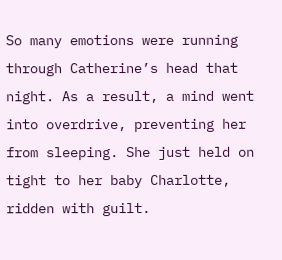So many emotions were running through Catherine’s head that night. As a result, a mind went into overdrive, preventing her from sleeping. She just held on tight to her baby Charlotte, ridden with guilt.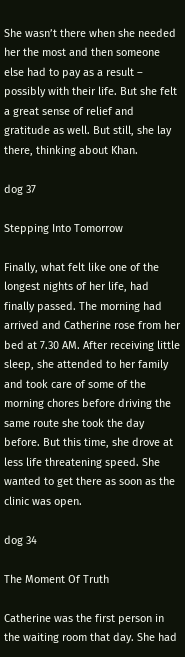She wasn’t there when she needed her the most and then someone else had to pay as a result – possibly with their life. But she felt a great sense of relief and gratitude as well. But still, she lay there, thinking about Khan.

dog 37

Stepping Into Tomorrow

Finally, what felt like one of the longest nights of her life, had finally passed. The morning had arrived and Catherine rose from her bed at 7.30 AM. After receiving little sleep, she attended to her family and took care of some of the morning chores before driving the same route she took the day before. But this time, she drove at less life threatening speed. She wanted to get there as soon as the clinic was open.

dog 34

The Moment Of Truth

Catherine was the first person in the waiting room that day. She had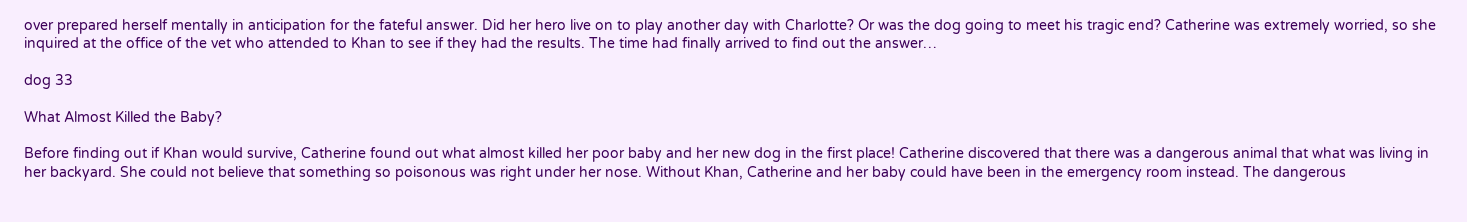over prepared herself mentally in anticipation for the fateful answer. Did her hero live on to play another day with Charlotte? Or was the dog going to meet his tragic end? Catherine was extremely worried, so she inquired at the office of the vet who attended to Khan to see if they had the results. The time had finally arrived to find out the answer…

dog 33

What Almost Killed the Baby?

Before finding out if Khan would survive, Catherine found out what almost killed her poor baby and her new dog in the first place! Catherine discovered that there was a dangerous animal that what was living in her backyard. She could not believe that something so poisonous was right under her nose. Without Khan, Catherine and her baby could have been in the emergency room instead. The dangerous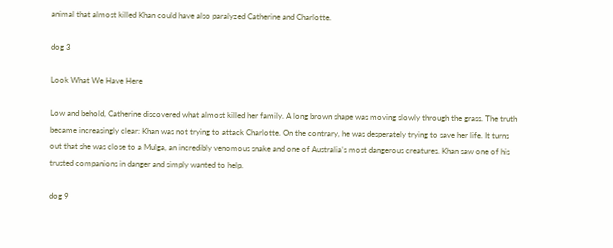animal that almost killed Khan could have also paralyzed Catherine and Charlotte.

dog 3

Look What We Have Here

Low and behold, Catherine discovered what almost killed her family. A long brown shape was moving slowly through the grass. The truth became increasingly clear: Khan was not trying to attack Charlotte. On the contrary, he was desperately trying to save her life. It turns out that she was close to a Mulga, an incredibly venomous snake and one of Australia’s most dangerous creatures. Khan saw one of his trusted companions in danger and simply wanted to help.

dog 9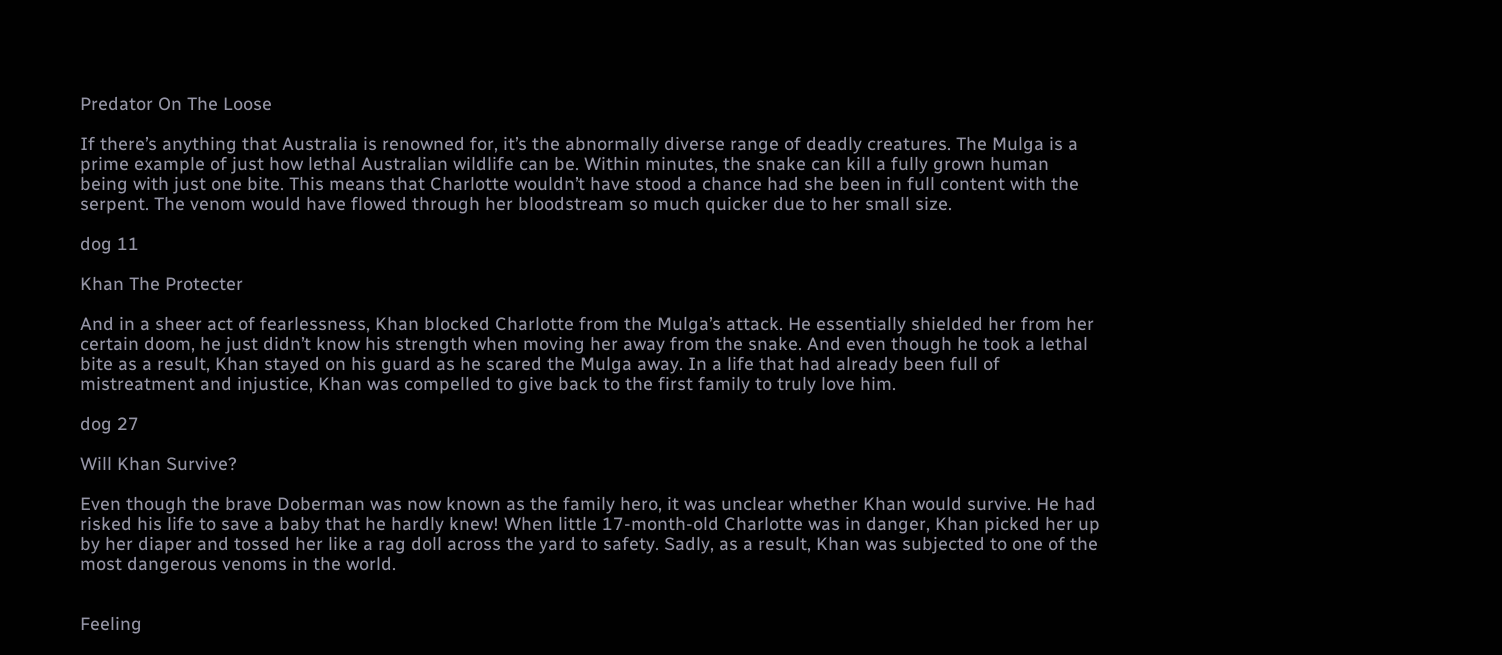Predator On The Loose

If there’s anything that Australia is renowned for, it’s the abnormally diverse range of deadly creatures. The Mulga is a prime example of just how lethal Australian wildlife can be. Within minutes, the snake can kill a fully grown human being with just one bite. This means that Charlotte wouldn’t have stood a chance had she been in full content with the serpent. The venom would have flowed through her bloodstream so much quicker due to her small size.

dog 11

Khan The Protecter

And in a sheer act of fearlessness, Khan blocked Charlotte from the Mulga’s attack. He essentially shielded her from her certain doom, he just didn’t know his strength when moving her away from the snake. And even though he took a lethal bite as a result, Khan stayed on his guard as he scared the Mulga away. In a life that had already been full of mistreatment and injustice, Khan was compelled to give back to the first family to truly love him.

dog 27

Will Khan Survive?

Even though the brave Doberman was now known as the family hero, it was unclear whether Khan would survive. He had risked his life to save a baby that he hardly knew! When little 17-month-old Charlotte was in danger, Khan picked her up by her diaper and tossed her like a rag doll across the yard to safety. Sadly, as a result, Khan was subjected to one of the most dangerous venoms in the world.


Feeling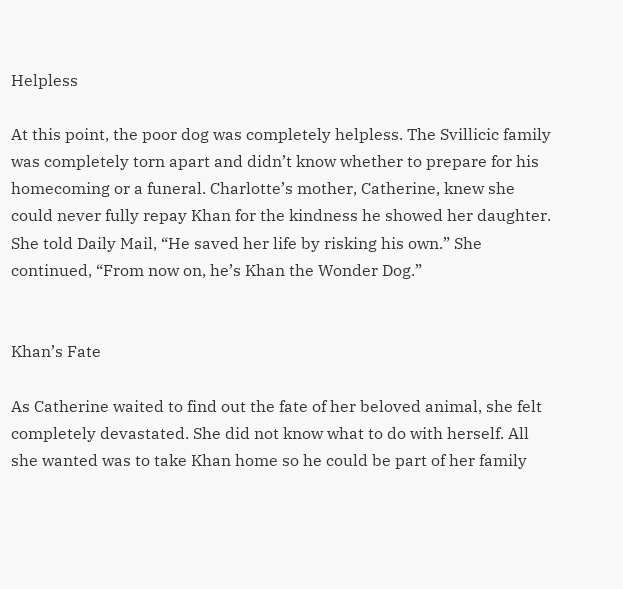Helpless

At this point, the poor dog was completely helpless. The Svillicic family was completely torn apart and didn’t know whether to prepare for his homecoming or a funeral. Charlotte’s mother, Catherine, knew she could never fully repay Khan for the kindness he showed her daughter. She told Daily Mail, “He saved her life by risking his own.” She continued, “From now on, he’s Khan the Wonder Dog.”


Khan’s Fate

As Catherine waited to find out the fate of her beloved animal, she felt completely devastated. She did not know what to do with herself. All she wanted was to take Khan home so he could be part of her family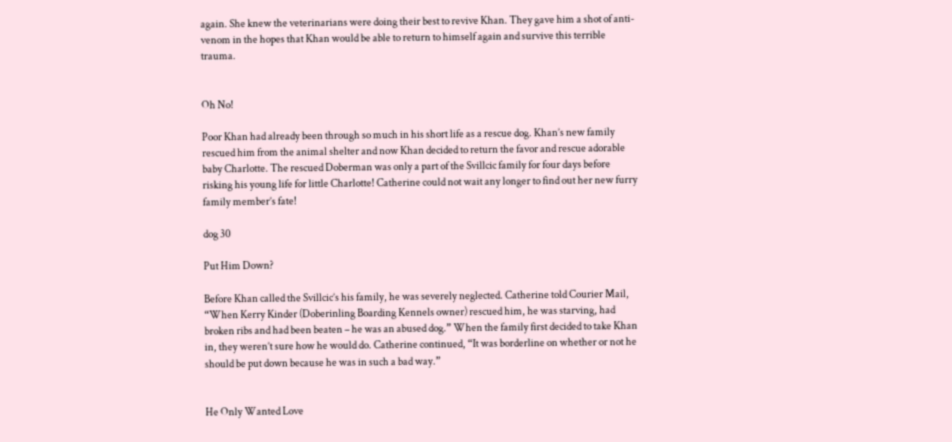again. She knew the veterinarians were doing their best to revive Khan. They gave him a shot of anti-venom in the hopes that Khan would be able to return to himself again and survive this terrible trauma.


Oh No!

Poor Khan had already been through so much in his short life as a rescue dog. Khan’s new family rescued him from the animal shelter and now Khan decided to return the favor and rescue adorable baby Charlotte. The rescued Doberman was only a part of the Svillcic family for four days before risking his young life for little Charlotte! Catherine could not wait any longer to find out her new furry family member’s fate!

dog 30

Put Him Down?

Before Khan called the Svillcic’s his family, he was severely neglected. Catherine told Courier Mail, “When Kerry Kinder (Doberinling Boarding Kennels owner) rescued him, he was starving, had broken ribs and had been beaten – he was an abused dog.” When the family first decided to take Khan in, they weren’t sure how he would do. Catherine continued, “It was borderline on whether or not he should be put down because he was in such a bad way.”


He Only Wanted Love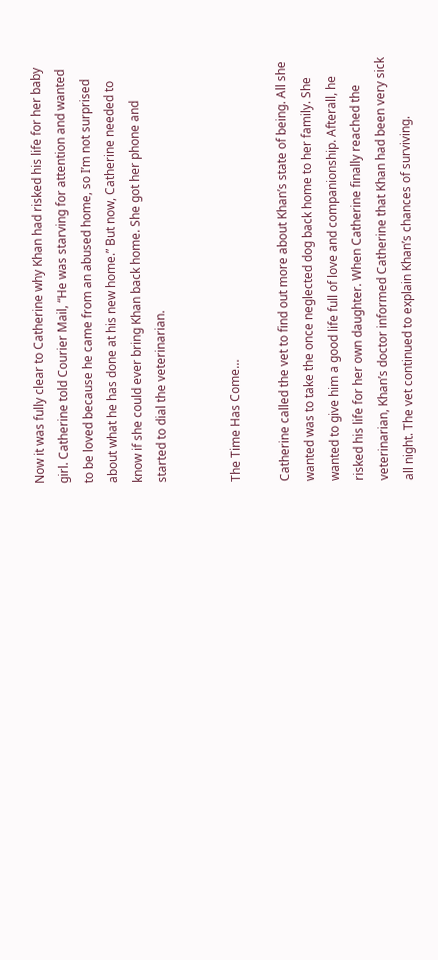Now it was fully clear to Catherine why Khan had risked his life for her baby girl. Catherine told Courier Mail, “He was starving for attention and wanted to be loved because he came from an abused home, so I’m not surprised about what he has done at his new home.” But now, Catherine needed to know if she could ever bring Khan back home. She got her phone and started to dial the veterinarian.


The Time Has Come…

Catherine called the vet to find out more about Khan’s state of being. All she wanted was to take the once neglected dog back home to her family. She wanted to give him a good life full of love and companionship. Afterall, he risked his life for her own daughter. When Catherine finally reached the veterinarian, Khan’s doctor informed Catherine that Khan had been very sick all night. The vet continued to explain Khan’s chances of surviving.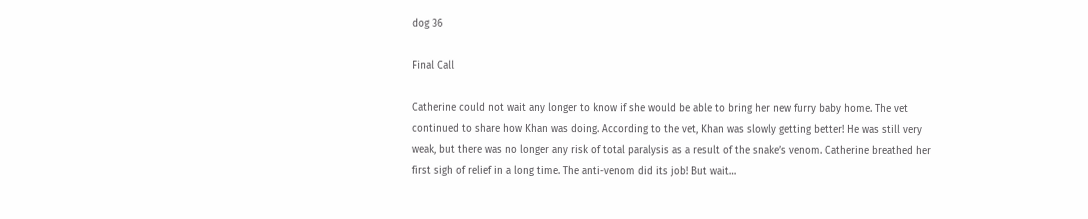dog 36

Final Call

Catherine could not wait any longer to know if she would be able to bring her new furry baby home. The vet continued to share how Khan was doing. According to the vet, Khan was slowly getting better! He was still very weak, but there was no longer any risk of total paralysis as a result of the snake’s venom. Catherine breathed her first sigh of relief in a long time. The anti-venom did its job! But wait…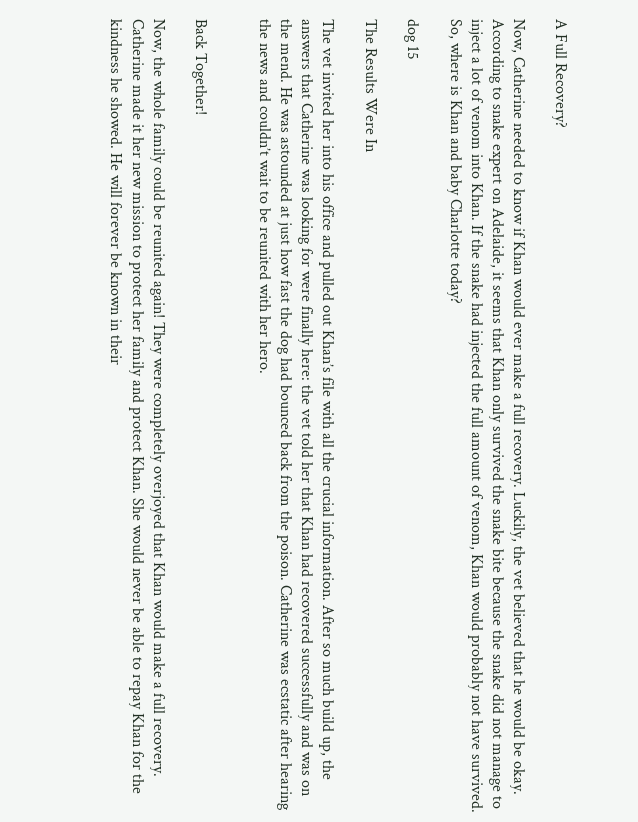A Full Recovery?

Now, Catherine needed to know if Khan would ever make a full recovery. Luckily, the vet believed that he would be okay. According to snake expert on Adelaide, it seems that Khan only survived the snake bite because the snake did not manage to inject a lot of venom into Khan. If the snake had injected the full amount of venom, Khan would probably not have survived. So, where is Khan and baby Charlotte today?

dog 15

The Results Were In

The vet invited her into his office and pulled out Khan’s file with all the crucial information. After so much build up, the answers that Catherine was looking for were finally here: the vet told her that Khan had recovered successfully and was on the mend. He was astounded at just how fast the dog had bounced back from the poison. Catherine was ecstatic after hearing the news and couldn’t wait to be reunited with her hero.


Back Together!

Now, the whole family could be reunited again! They were completely overjoyed that Khan would make a full recovery. Catherine made it her new mission to protect her family and protect Khan. She would never be able to repay Khan for the kindness he showed. He will forever be known in their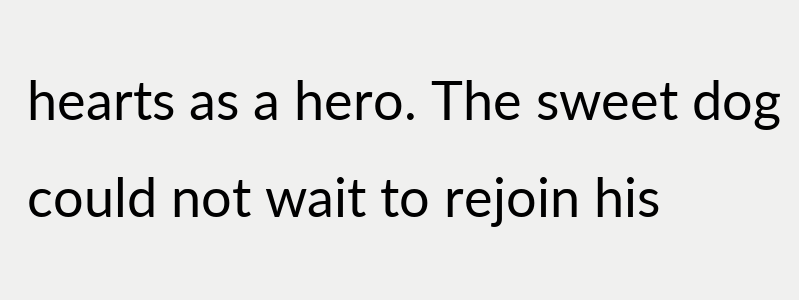hearts as a hero. The sweet dog could not wait to rejoin his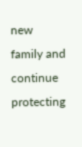new family and continue protecting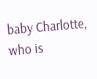baby Charlotte, who is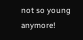not so young anymore!